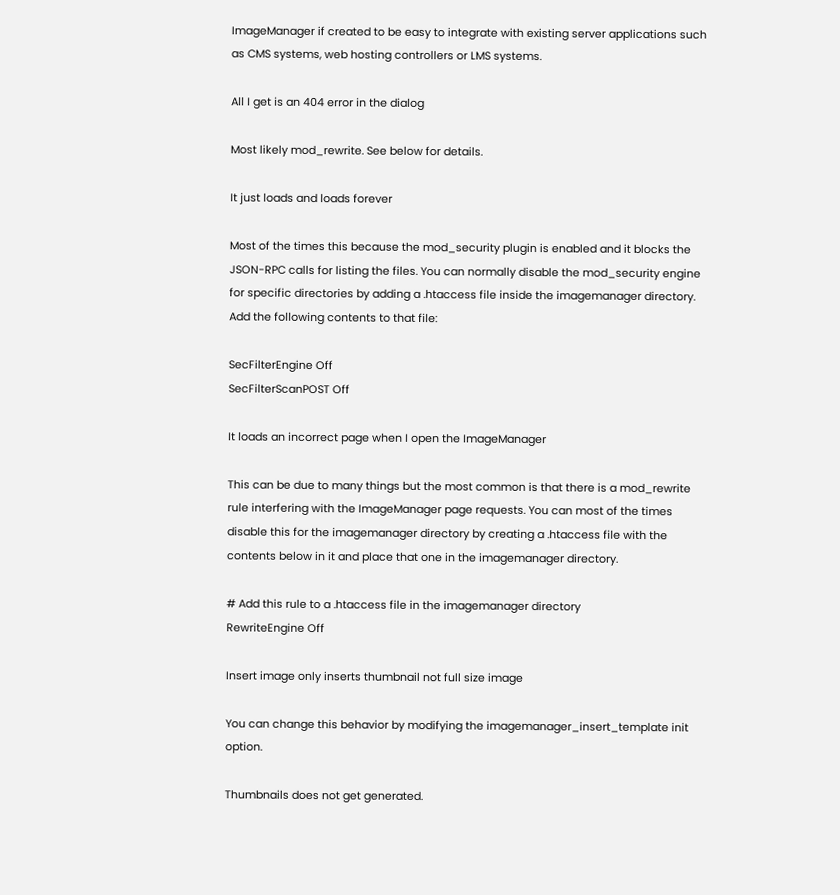ImageManager if created to be easy to integrate with existing server applications such as CMS systems, web hosting controllers or LMS systems.

All I get is an 404 error in the dialog

Most likely mod_rewrite. See below for details.

It just loads and loads forever

Most of the times this because the mod_security plugin is enabled and it blocks the JSON-RPC calls for listing the files. You can normally disable the mod_security engine for specific directories by adding a .htaccess file inside the imagemanager directory. Add the following contents to that file:

SecFilterEngine Off
SecFilterScanPOST Off

It loads an incorrect page when I open the ImageManager

This can be due to many things but the most common is that there is a mod_rewrite rule interfering with the ImageManager page requests. You can most of the times disable this for the imagemanager directory by creating a .htaccess file with the contents below in it and place that one in the imagemanager directory.

# Add this rule to a .htaccess file in the imagemanager directory
RewriteEngine Off

Insert image only inserts thumbnail not full size image

You can change this behavior by modifying the imagemanager_insert_template init option.

Thumbnails does not get generated.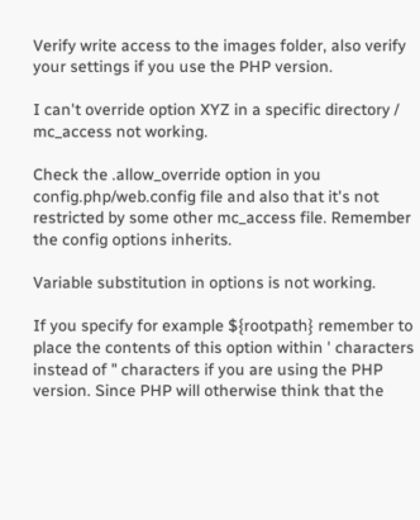Verify write access to the images folder, also verify your settings if you use the PHP version.

I can't override option XYZ in a specific directory / mc_access not working.

Check the .allow_override option in you config.php/web.config file and also that it's not restricted by some other mc_access file. Remember the config options inherits.

Variable substitution in options is not working.

If you specify for example ${rootpath} remember to place the contents of this option within ' characters instead of " characters if you are using the PHP version. Since PHP will otherwise think that the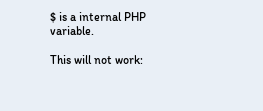$ is a internal PHP variable.

This will not work: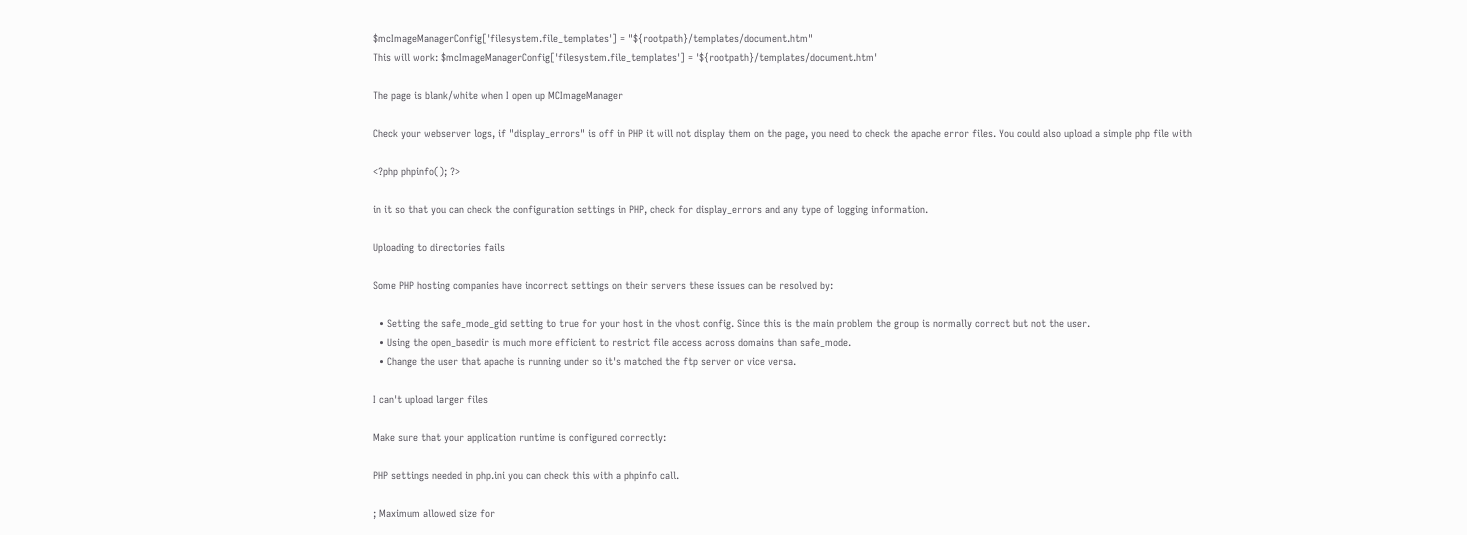$mcImageManagerConfig['filesystem.file_templates'] = "${rootpath}/templates/document.htm"
This will work: $mcImageManagerConfig['filesystem.file_templates'] = '${rootpath}/templates/document.htm'

The page is blank/white when I open up MCImageManager

Check your webserver logs, if "display_errors" is off in PHP it will not display them on the page, you need to check the apache error files. You could also upload a simple php file with

<?php phpinfo(); ?>

in it so that you can check the configuration settings in PHP, check for display_errors and any type of logging information.

Uploading to directories fails

Some PHP hosting companies have incorrect settings on their servers these issues can be resolved by:

  • Setting the safe_mode_gid setting to true for your host in the vhost config. Since this is the main problem the group is normally correct but not the user.
  • Using the open_basedir is much more efficient to restrict file access across domains than safe_mode.
  • Change the user that apache is running under so it's matched the ftp server or vice versa.

I can't upload larger files

Make sure that your application runtime is configured correctly:

PHP settings needed in php.ini you can check this with a phpinfo call.

; Maximum allowed size for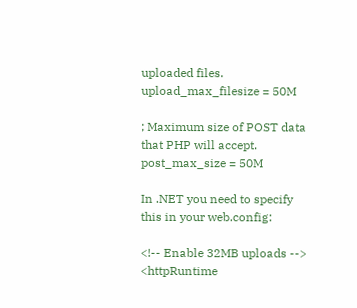uploaded files.
upload_max_filesize = 50M

; Maximum size of POST data that PHP will accept.
post_max_size = 50M

In .NET you need to specify this in your web.config:

<!-- Enable 32MB uploads -->
<httpRuntime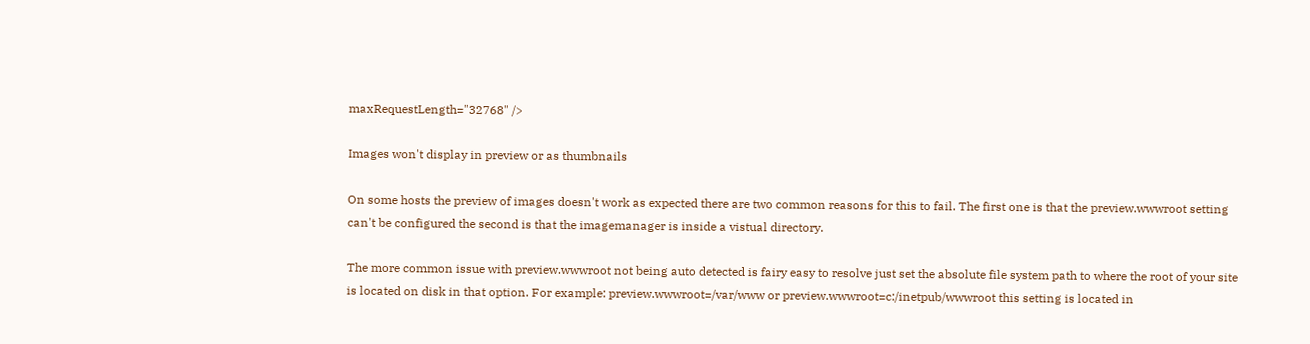maxRequestLength="32768" />

Images won't display in preview or as thumbnails

On some hosts the preview of images doesn't work as expected there are two common reasons for this to fail. The first one is that the preview.wwwroot setting can't be configured the second is that the imagemanager is inside a vistual directory.

The more common issue with preview.wwwroot not being auto detected is fairy easy to resolve just set the absolute file system path to where the root of your site is located on disk in that option. For example: preview.wwwroot=/var/www or preview.wwwroot=c:/inetpub/wwwroot this setting is located in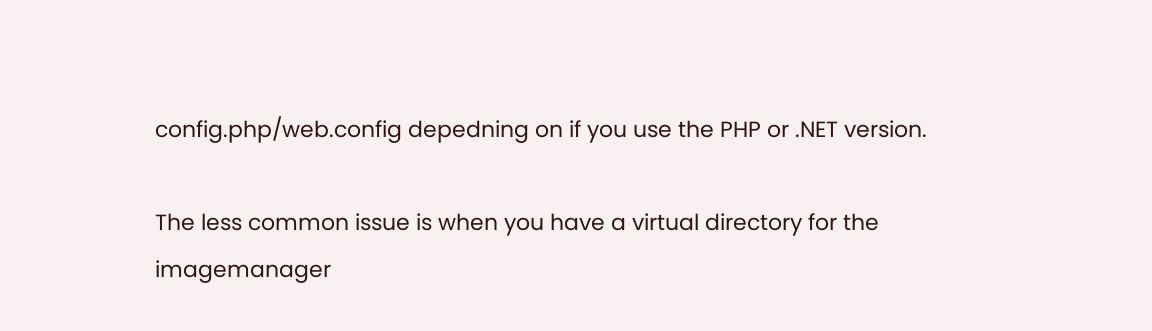config.php/web.config depedning on if you use the PHP or .NET version.

The less common issue is when you have a virtual directory for the imagemanager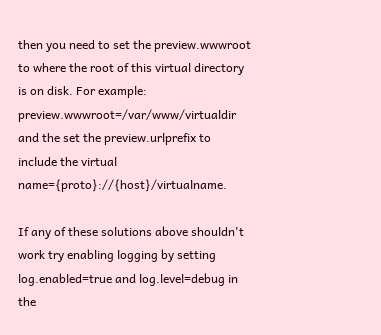then you need to set the preview.wwwroot to where the root of this virtual directory is on disk. For example: preview.wwwroot=/var/www/virtualdir and the set the preview.urlprefix to include the virtual name={proto}://{host}/virtualname.

If any of these solutions above shouldn't work try enabling logging by setting log.enabled=true and log.level=debug in the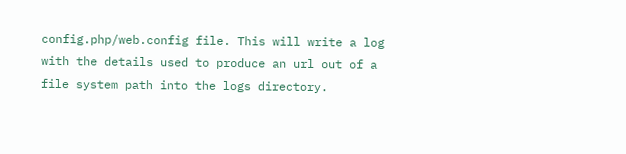config.php/web.config file. This will write a log with the details used to produce an url out of a file system path into the logs directory.